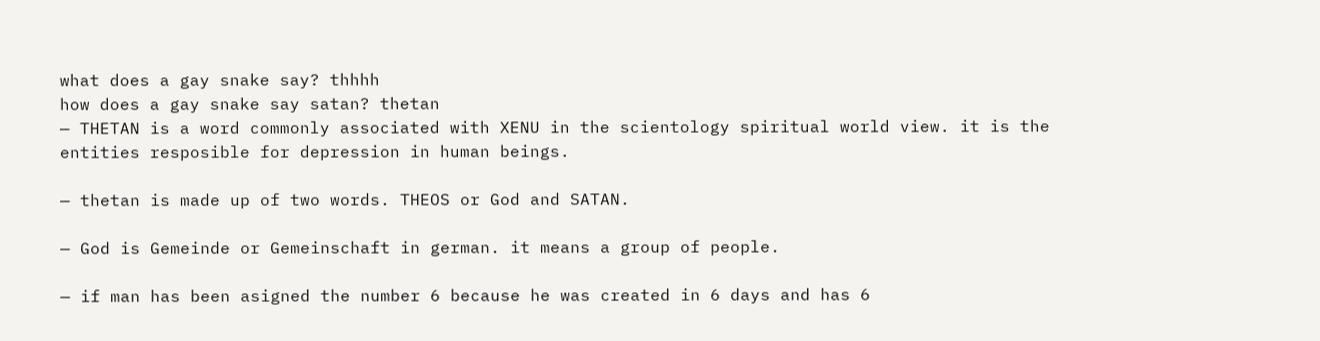what does a gay snake say? thhhh
how does a gay snake say satan? thetan
— THETAN is a word commonly associated with XENU in the scientology spiritual world view. it is the entities resposible for depression in human beings.

— thetan is made up of two words. THEOS or God and SATAN.

— God is Gemeinde or Gemeinschaft in german. it means a group of people.

— if man has been asigned the number 6 because he was created in 6 days and has 6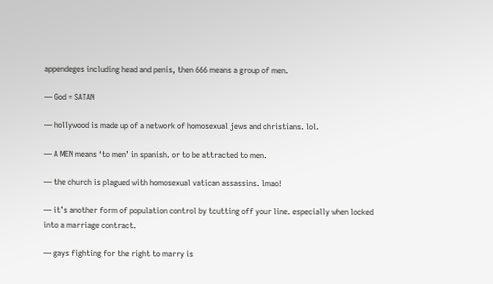appendeges including head and penis, then 666 means a group of men.

— God = SATAN

— hollywood is made up of a network of homosexual jews and christians. lol.

— A MEN means ‘to men’ in spanish. or to be attracted to men.

— the church is plagued with homosexual vatican assassins. lmao!

— it’s another form of population control by tcutting off your line. especially when locked into a marriage contract.

— gays fighting for the right to marry is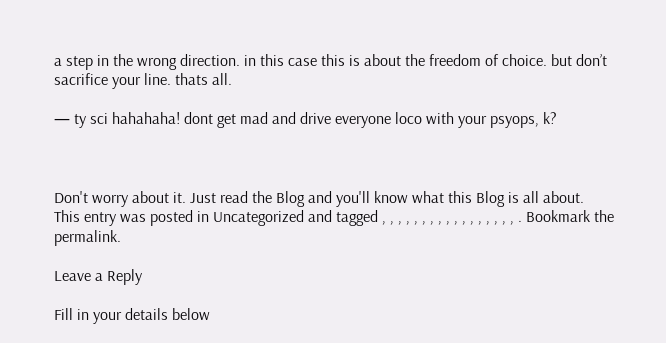a step in the wrong direction. in this case this is about the freedom of choice. but don’t sacrifice your line. thats all.

— ty sci hahahaha! dont get mad and drive everyone loco with your psyops, k?



Don't worry about it. Just read the Blog and you'll know what this Blog is all about.
This entry was posted in Uncategorized and tagged , , , , , , , , , , , , , , , , , . Bookmark the permalink.

Leave a Reply

Fill in your details below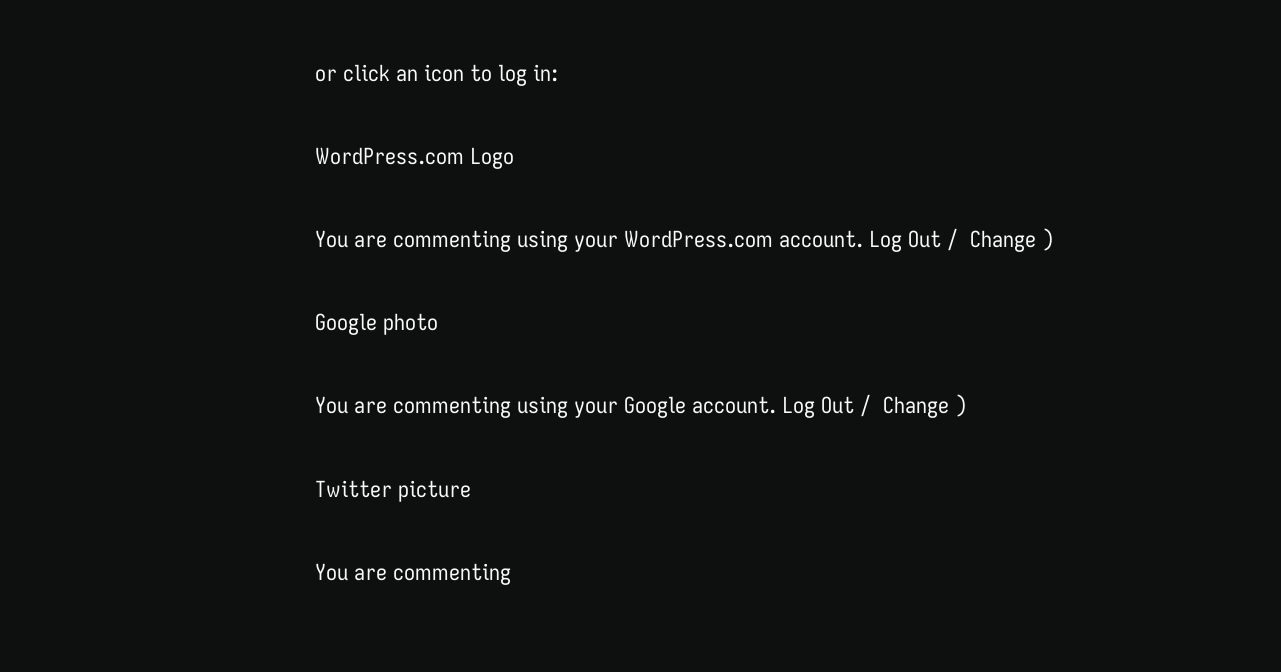or click an icon to log in:

WordPress.com Logo

You are commenting using your WordPress.com account. Log Out /  Change )

Google photo

You are commenting using your Google account. Log Out /  Change )

Twitter picture

You are commenting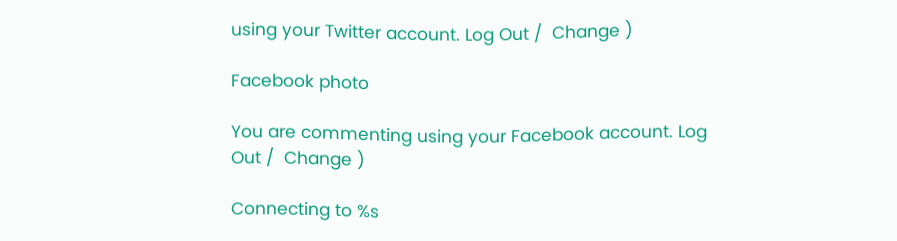using your Twitter account. Log Out /  Change )

Facebook photo

You are commenting using your Facebook account. Log Out /  Change )

Connecting to %s